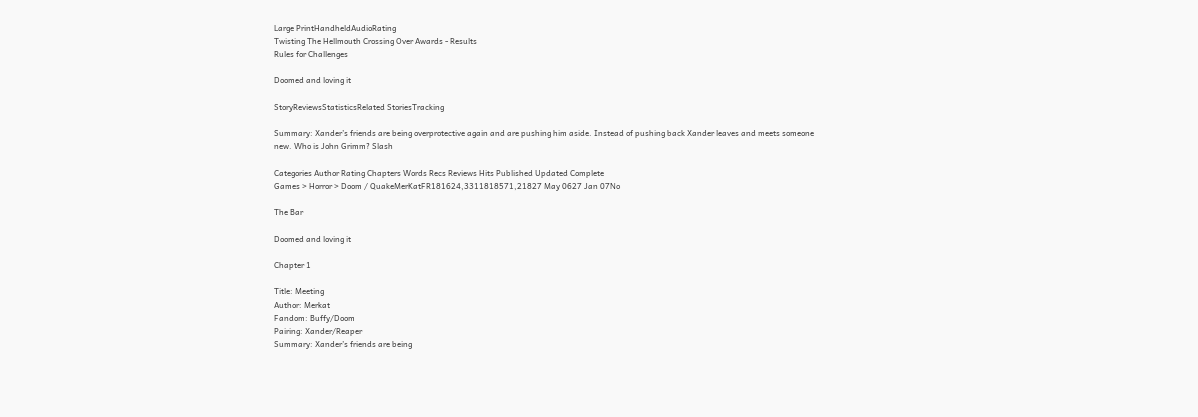Large PrintHandheldAudioRating
Twisting The Hellmouth Crossing Over Awards - Results
Rules for Challenges

Doomed and loving it

StoryReviewsStatisticsRelated StoriesTracking

Summary: Xander’s friends are being overprotective again and are pushing him aside. Instead of pushing back Xander leaves and meets someone new. Who is John Grimm? Slash

Categories Author Rating Chapters Words Recs Reviews Hits Published Updated Complete
Games > Horror > Doom / QuakeMerKatFR181624,3311818571,21827 May 0627 Jan 07No

The Bar

Doomed and loving it

Chapter 1

Title: Meeting
Author: Merkat
Fandom: Buffy/Doom
Pairing: Xander/Reaper
Summary: Xander’s friends are being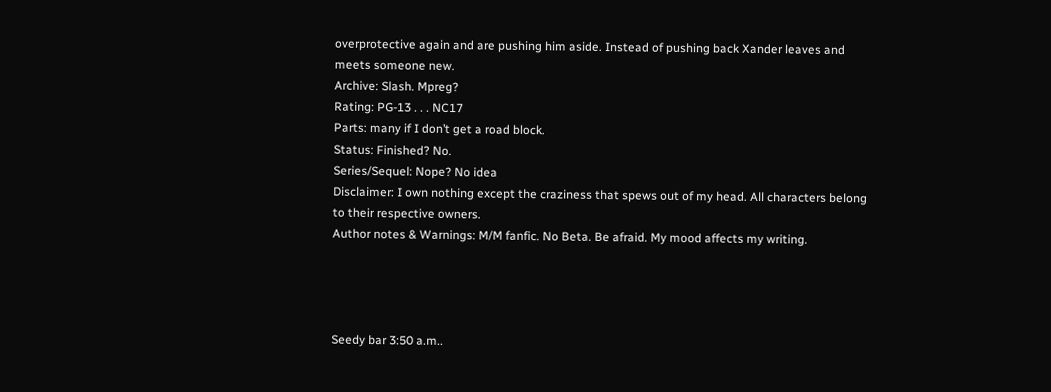overprotective again and are pushing him aside. Instead of pushing back Xander leaves and meets someone new.
Archive: Slash. Mpreg?
Rating: PG-13 . . . NC17
Parts: many if I don’t get a road block.
Status: Finished? No.
Series/Sequel: Nope? No idea
Disclaimer: I own nothing except the craziness that spews out of my head. All characters belong to their respective owners.
Author notes & Warnings: M/M fanfic. No Beta. Be afraid. My mood affects my writing.




Seedy bar 3:50 a.m..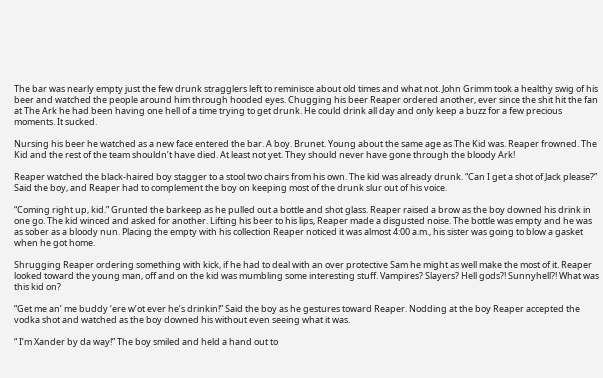The bar was nearly empty just the few drunk stragglers left to reminisce about old times and what not. John Grimm took a healthy swig of his beer and watched the people around him through hooded eyes. Chugging his beer Reaper ordered another, ever since the shit hit the fan at The Ark he had been having one hell of a time trying to get drunk. He could drink all day and only keep a buzz for a few precious moments. It sucked.

Nursing his beer he watched as a new face entered the bar. A boy. Brunet. Young about the same age as The Kid was. Reaper frowned. The Kid and the rest of the team shouldn’t have died. At least not yet. They should never have gone through the bloody Ark!

Reaper watched the black-haired boy stagger to a stool two chairs from his own. The kid was already drunk. “Can I get a shot of Jack please?” Said the boy, and Reaper had to complement the boy on keeping most of the drunk slur out of his voice.

“Coming right up, kid.” Grunted the barkeep as he pulled out a bottle and shot glass. Reaper raised a brow as the boy downed his drink in one go. The kid winced and asked for another. Lifting his beer to his lips, Reaper made a disgusted noise. The bottle was empty and he was as sober as a bloody nun. Placing the empty with his collection Reaper noticed it was almost 4:00 a.m., his sister was going to blow a gasket when he got home.

Shrugging Reaper ordering something with kick, if he had to deal with an over protective Sam he might as well make the most of it. Reaper looked toward the young man, off and on the kid was mumbling some interesting stuff. Vampires? Slayers? Hell gods?! Sunnyhell?! What was this kid on?

“Get me an’ me buddy ‘ere w’ot ever he’s drinkin!” Said the boy as he gestures toward Reaper. Nodding at the boy Reaper accepted the vodka shot and watched as the boy downed his without even seeing what it was.

“ I’m Xander by da way!” The boy smiled and held a hand out to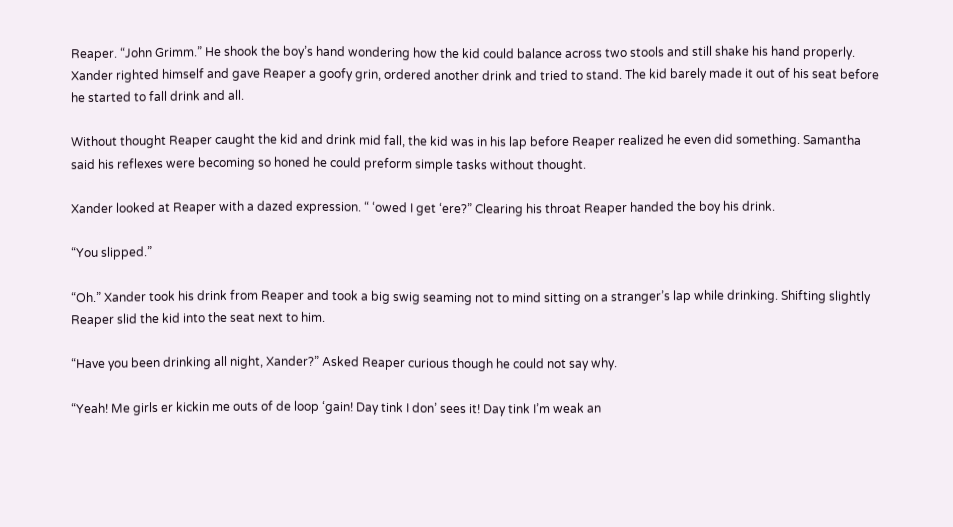Reaper. “John Grimm.” He shook the boy’s hand wondering how the kid could balance across two stools and still shake his hand properly. Xander righted himself and gave Reaper a goofy grin, ordered another drink and tried to stand. The kid barely made it out of his seat before he started to fall drink and all.

Without thought Reaper caught the kid and drink mid fall, the kid was in his lap before Reaper realized he even did something. Samantha said his reflexes were becoming so honed he could preform simple tasks without thought.

Xander looked at Reaper with a dazed expression. “ ‘owed I get ‘ere?” Clearing his throat Reaper handed the boy his drink.

“You slipped.”

“Oh.” Xander took his drink from Reaper and took a big swig seaming not to mind sitting on a stranger’s lap while drinking. Shifting slightly Reaper slid the kid into the seat next to him.

“Have you been drinking all night, Xander?” Asked Reaper curious though he could not say why.

“Yeah! Me girls er kickin me outs of de loop ‘gain! Day tink I don’ sees it! Day tink I’m weak an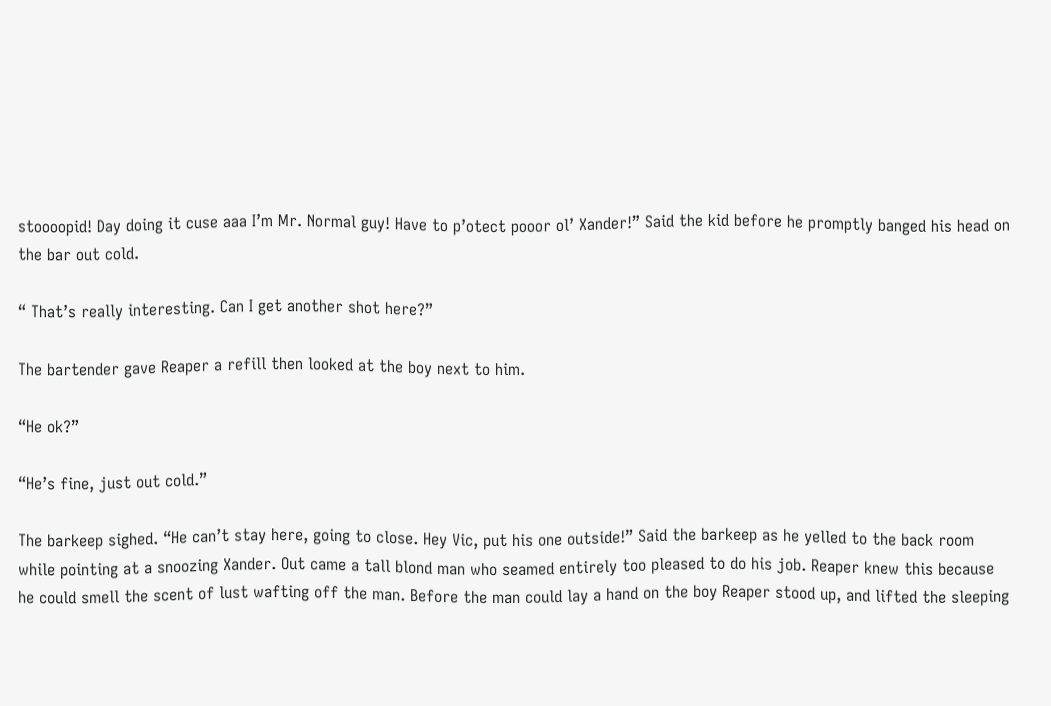stoooopid! Day doing it cuse aaa I’m Mr. Normal guy! Have to p’otect pooor ol’ Xander!” Said the kid before he promptly banged his head on the bar out cold.

“ That’s really interesting. Can I get another shot here?”

The bartender gave Reaper a refill then looked at the boy next to him.

“He ok?”

“He’s fine, just out cold.”

The barkeep sighed. “He can’t stay here, going to close. Hey Vic, put his one outside!” Said the barkeep as he yelled to the back room while pointing at a snoozing Xander. Out came a tall blond man who seamed entirely too pleased to do his job. Reaper knew this because he could smell the scent of lust wafting off the man. Before the man could lay a hand on the boy Reaper stood up, and lifted the sleeping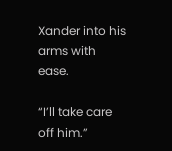Xander into his arms with ease.

“I’ll take care off him.”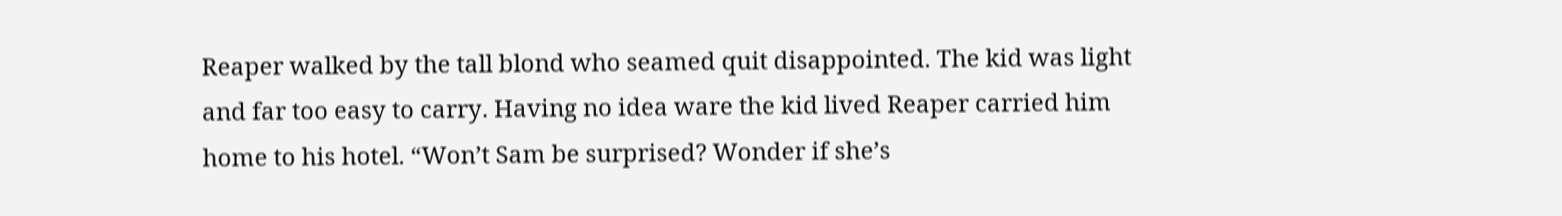Reaper walked by the tall blond who seamed quit disappointed. The kid was light and far too easy to carry. Having no idea ware the kid lived Reaper carried him home to his hotel. “Won’t Sam be surprised? Wonder if she’s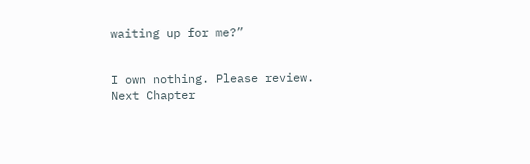waiting up for me?”


I own nothing. Please review.
Next Chapter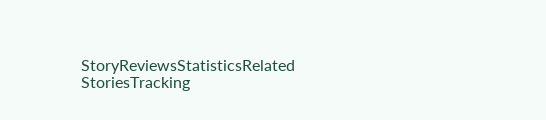StoryReviewsStatisticsRelated StoriesTracking